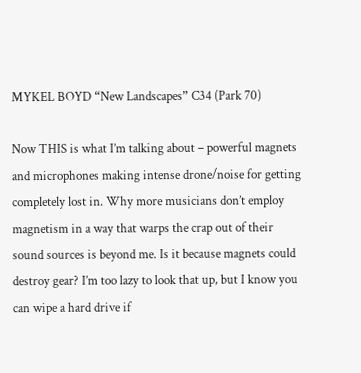MYKEL BOYD “New Landscapes” C34 (Park 70)

Now THIS is what I’m talking about – powerful magnets and microphones making intense drone/noise for getting completely lost in. Why more musicians don’t employ magnetism in a way that warps the crap out of their sound sources is beyond me. Is it because magnets could destroy gear? I’m too lazy to look that up, but I know you can wipe a hard drive if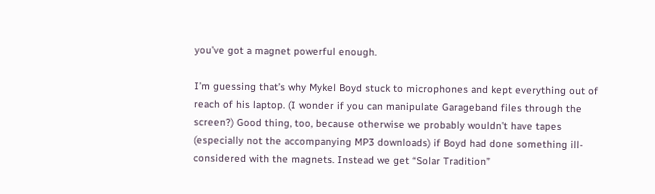you’ve got a magnet powerful enough.

I’m guessing that’s why Mykel Boyd stuck to microphones and kept everything out of reach of his laptop. (I wonder if you can manipulate Garageband files through the screen?) Good thing, too, because otherwise we probably wouldn’t have tapes (especially not the accompanying MP3 downloads) if Boyd had done something ill-considered with the magnets. Instead we get “Solar Tradition”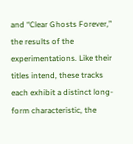and “Clear Ghosts Forever,” the results of the experimentations. Like their titles intend, these tracks each exhibit a distinct long-form characteristic, the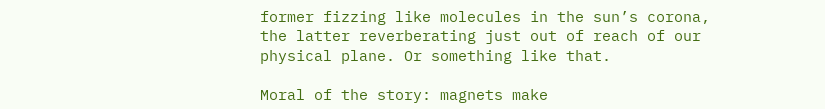former fizzing like molecules in the sun’s corona, the latter reverberating just out of reach of our physical plane. Or something like that.

Moral of the story: magnets make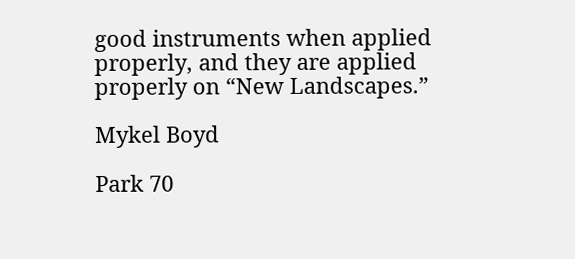good instruments when applied properly, and they are applied properly on “New Landscapes.”

Mykel Boyd

Park 70